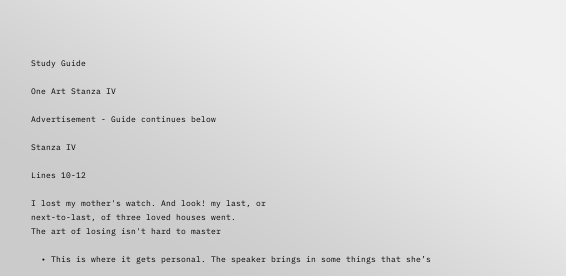Study Guide

One Art Stanza IV

Advertisement - Guide continues below

Stanza IV

Lines 10-12

I lost my mother's watch. And look! my last, or
next-to-last, of three loved houses went.
The art of losing isn't hard to master

  • This is where it gets personal. The speaker brings in some things that she’s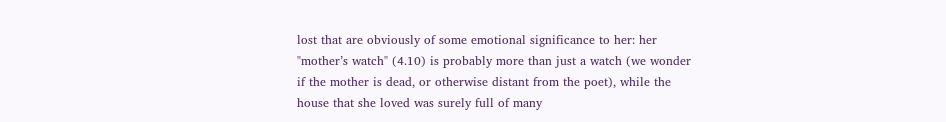lost that are obviously of some emotional significance to her: her "mother’s watch" (4.10) is probably more than just a watch (we wonder if the mother is dead, or otherwise distant from the poet), while the house that she loved was surely full of many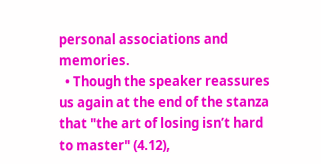personal associations and memories.
  • Though the speaker reassures us again at the end of the stanza that "the art of losing isn’t hard to master" (4.12),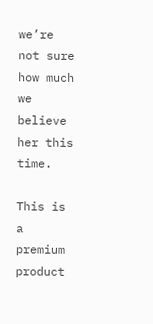we’re not sure how much we believe her this time.

This is a premium product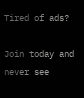Tired of ads?

Join today and never see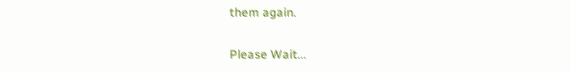them again.

Please Wait...